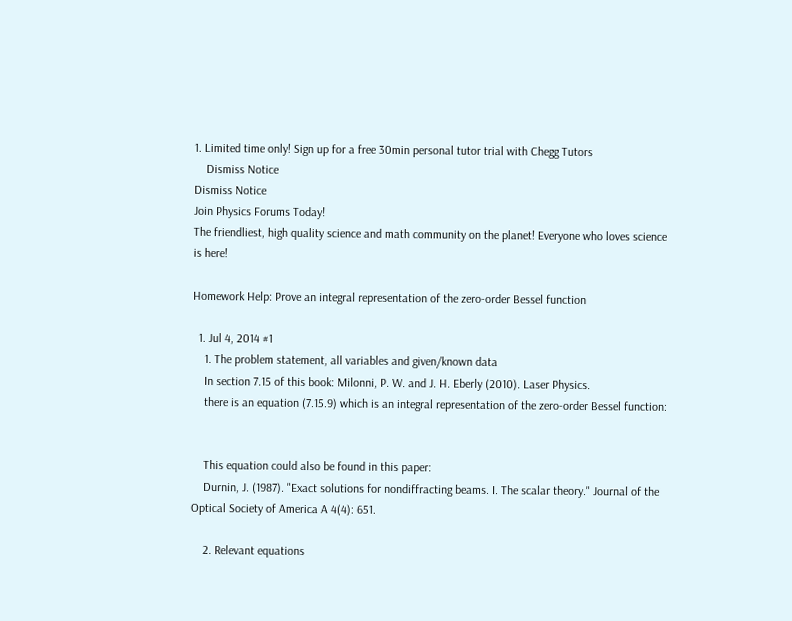1. Limited time only! Sign up for a free 30min personal tutor trial with Chegg Tutors
    Dismiss Notice
Dismiss Notice
Join Physics Forums Today!
The friendliest, high quality science and math community on the planet! Everyone who loves science is here!

Homework Help: Prove an integral representation of the zero-order Bessel function

  1. Jul 4, 2014 #1
    1. The problem statement, all variables and given/known data
    In section 7.15 of this book: Milonni, P. W. and J. H. Eberly (2010). Laser Physics.
    there is an equation (7.15.9) which is an integral representation of the zero-order Bessel function:


    This equation could also be found in this paper:
    Durnin, J. (1987). "Exact solutions for nondiffracting beams. I. The scalar theory." Journal of the Optical Society of America A 4(4): 651.

    2. Relevant equations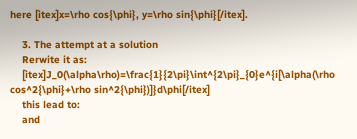here [itex]x=\rho cos{\phi}, y=\rho sin{\phi}[/itex].

    3. The attempt at a solution
    Rerwite it as:
    [itex]J_0(\alpha\rho)=\frac{1}{2\pi}\int^{2\pi}_{0}e^{i[\alpha(\rho cos^2{\phi}+\rho sin^2{\phi})]}d\phi[/itex]
    this lead to:
    and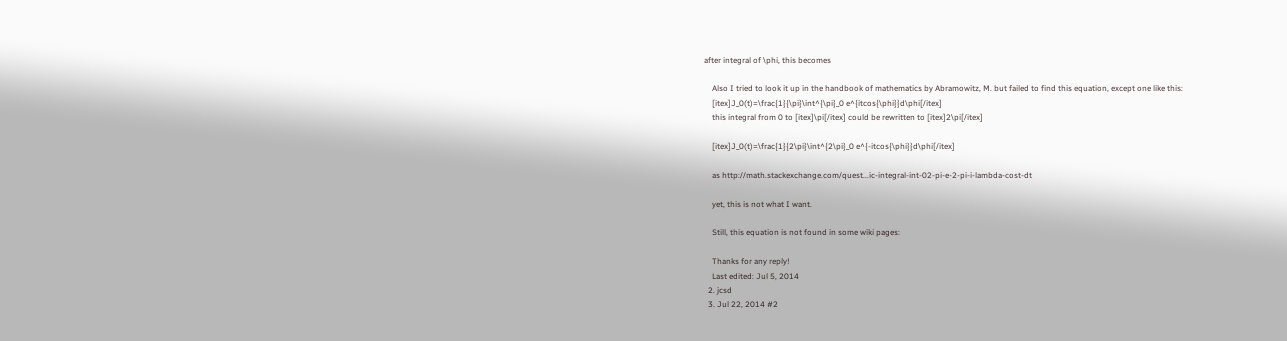after integral of \phi, this becomes

    Also I tried to look it up in the handbook of mathematics by Abramowitz, M. but failed to find this equation, except one like this:
    [itex]J_0(t)=\frac{1}{\pi}\int^{\pi}_0 e^{itcos{\phi}}d\phi[/itex]
    this integral from 0 to [itex]\pi[/itex] could be rewritten to [itex]2\pi[/itex]

    [itex]J_0(t)=\frac{1}{2\pi}\int^{2\pi}_0 e^{-itcos{\phi}}d\phi[/itex]

    as http://math.stackexchange.com/quest...ic-integral-int-02-pi-e-2-pi-i-lambda-cost-dt

    yet, this is not what I want.

    Still, this equation is not found in some wiki pages:

    Thanks for any reply!
    Last edited: Jul 5, 2014
  2. jcsd
  3. Jul 22, 2014 #2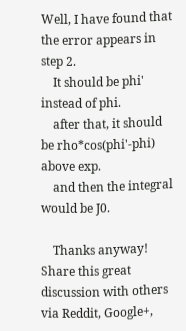Well, I have found that the error appears in step 2.
    It should be phi' instead of phi.
    after that, it should be rho*cos(phi'-phi) above exp.
    and then the integral would be J0.

    Thanks anyway!
Share this great discussion with others via Reddit, Google+,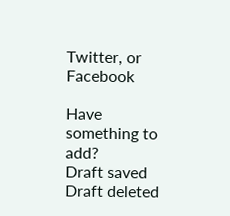Twitter, or Facebook

Have something to add?
Draft saved Draft deleted